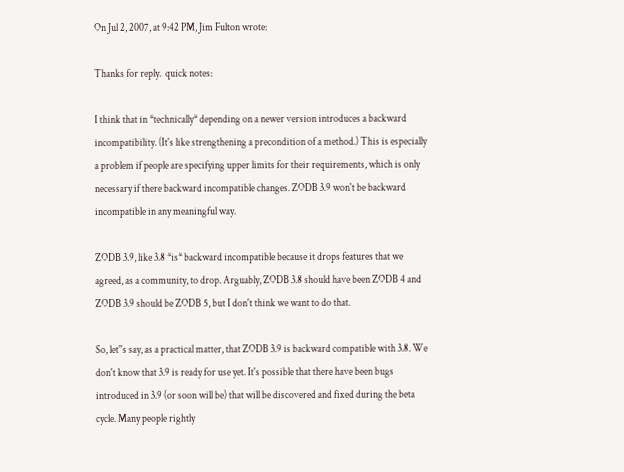On Jul 2, 2007, at 9:42 PM, Jim Fulton wrote:

Thanks for reply.  quick notes:

I think that in *technically* depending on a newer version introduces a backward incompatibility. (It's like strengthening a precondition of a method.) This is especially a problem if people are specifying upper limits for their requirements, which is only necessary if there backward incompatible changes. ZODB 3.9 won't be backward incompatible in any meaningful way.

ZODB 3.9, like 3.8 *is* backward incompatible because it drops features that we agreed, as a community, to drop. Arguably, ZODB 3.8 should have been ZODB 4 and ZODB 3.9 should be ZODB 5, but I don't think we want to do that.

So, let''s say, as a practical matter, that ZODB 3.9 is backward compatible with 3.8. We don't know that 3.9 is ready for use yet. It's possible that there have been bugs introduced in 3.9 (or soon will be) that will be discovered and fixed during the beta cycle. Many people rightly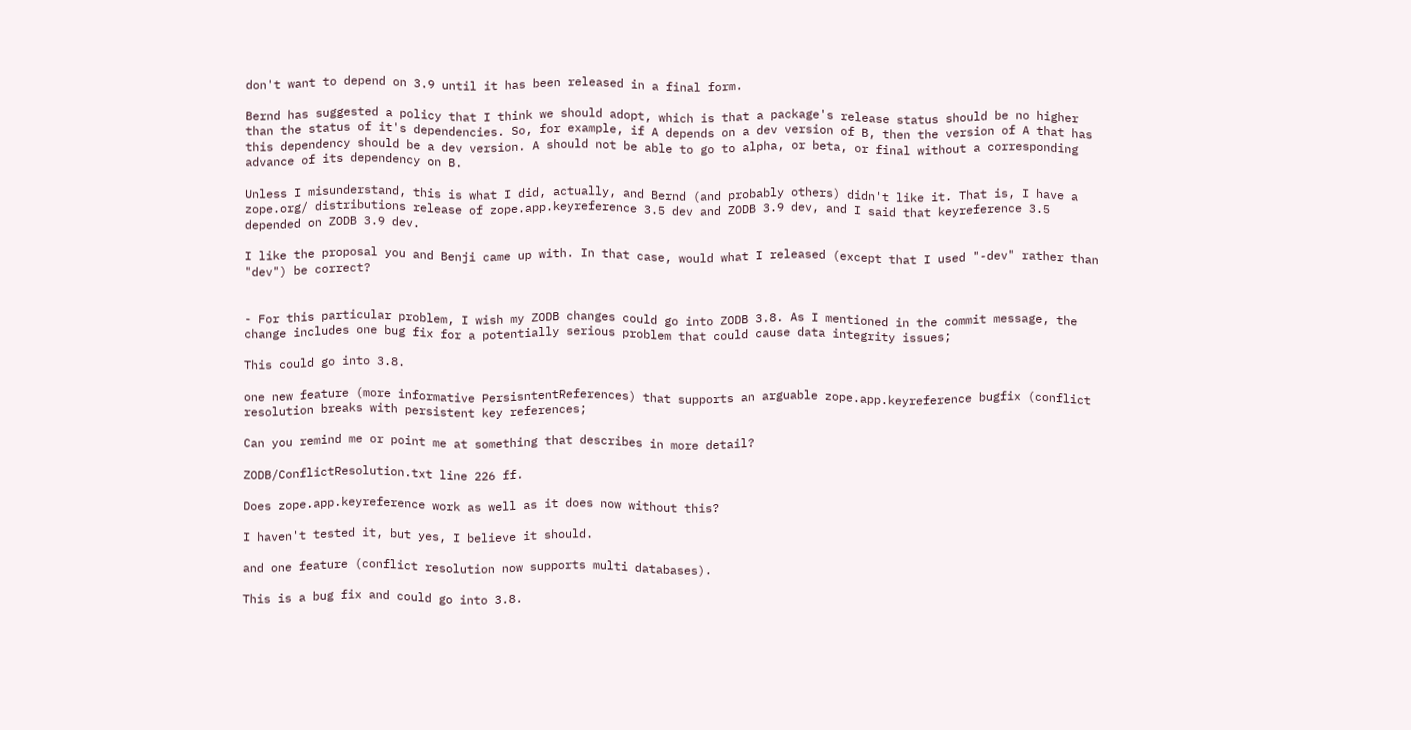don't want to depend on 3.9 until it has been released in a final form.

Bernd has suggested a policy that I think we should adopt, which is that a package's release status should be no higher than the status of it's dependencies. So, for example, if A depends on a dev version of B, then the version of A that has this dependency should be a dev version. A should not be able to go to alpha, or beta, or final without a corresponding advance of its dependency on B.

Unless I misunderstand, this is what I did, actually, and Bernd (and probably others) didn't like it. That is, I have a zope.org/ distributions release of zope.app.keyreference 3.5 dev and ZODB 3.9 dev, and I said that keyreference 3.5 depended on ZODB 3.9 dev.

I like the proposal you and Benji came up with. In that case, would what I released (except that I used "-dev" rather than "dev") be correct?


- For this particular problem, I wish my ZODB changes could go into ZODB 3.8. As I mentioned in the commit message, the change includes one bug fix for a potentially serious problem that could cause data integrity issues;

This could go into 3.8.

one new feature (more informative PersisntentReferences) that supports an arguable zope.app.keyreference bugfix (conflict resolution breaks with persistent key references;

Can you remind me or point me at something that describes in more detail?

ZODB/ConflictResolution.txt line 226 ff.

Does zope.app.keyreference work as well as it does now without this?

I haven't tested it, but yes, I believe it should.

and one feature (conflict resolution now supports multi databases).

This is a bug fix and could go into 3.8.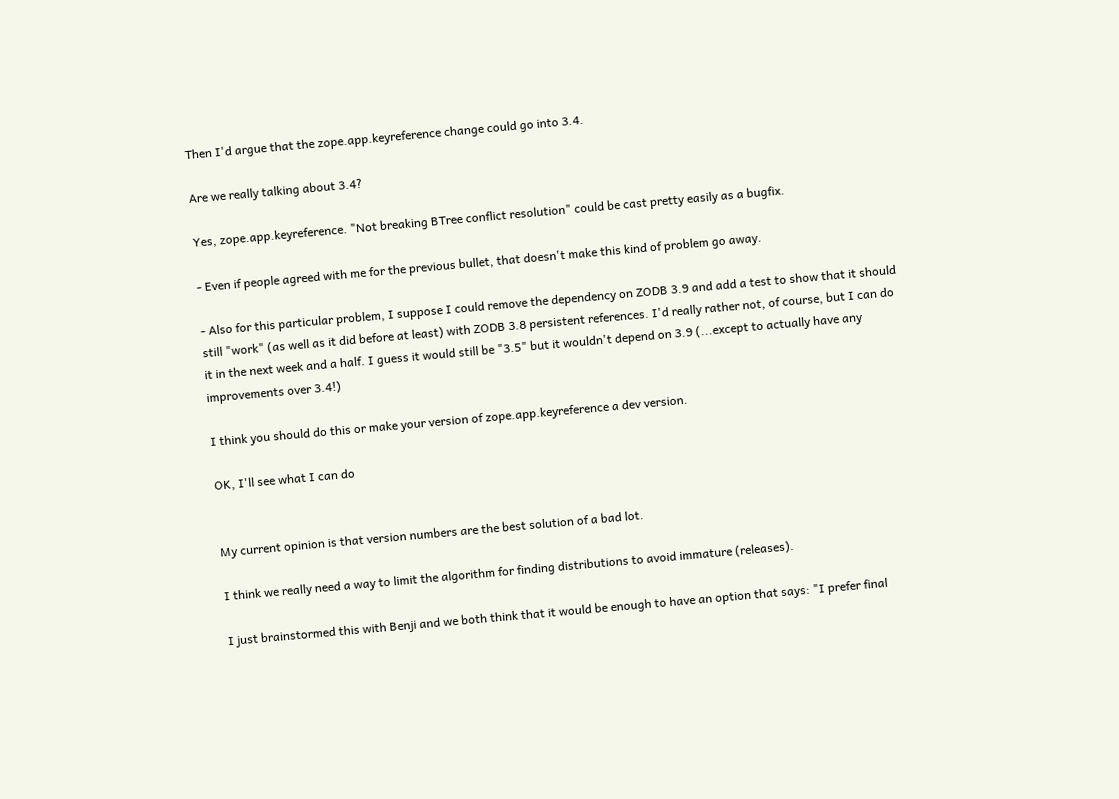Then I'd argue that the zope.app.keyreference change could go into 3.4.

Are we really talking about 3.4?

Yes, zope.app.keyreference. "Not breaking BTree conflict resolution" could be cast pretty easily as a bugfix.

- Even if people agreed with me for the previous bullet, that doesn't make this kind of problem go away.

- Also for this particular problem, I suppose I could remove the dependency on ZODB 3.9 and add a test to show that it should still "work" (as well as it did before at least) with ZODB 3.8 persistent references. I'd really rather not, of course, but I can do it in the next week and a half. I guess it would still be "3.5" but it wouldn't depend on 3.9 (...except to actually have any improvements over 3.4!)

I think you should do this or make your version of zope.app.keyreference a dev version.

OK, I'll see what I can do


My current opinion is that version numbers are the best solution of a bad lot.

I think we really need a way to limit the algorithm for finding distributions to avoid immature (releases).

I just brainstormed this with Benji and we both think that it would be enough to have an option that says: "I prefer final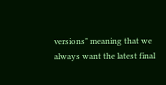versions" meaning that we always want the latest final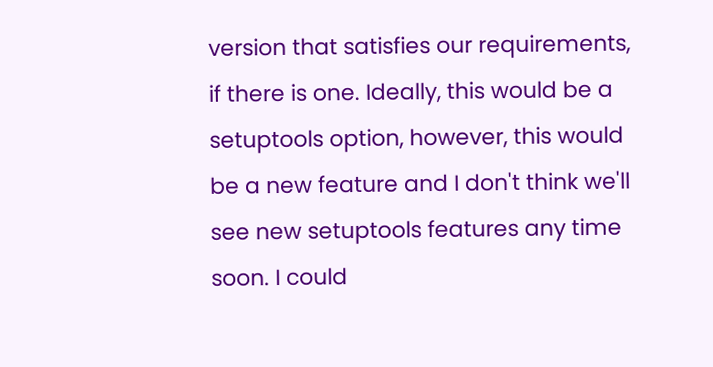version that satisfies our requirements, if there is one. Ideally, this would be a setuptools option, however, this would be a new feature and I don't think we'll see new setuptools features any time soon. I could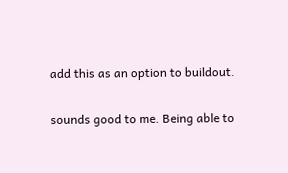add this as an option to buildout.

sounds good to me. Being able to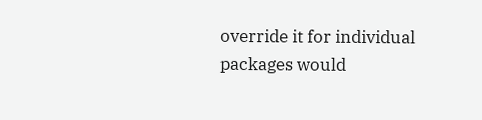override it for individual packages would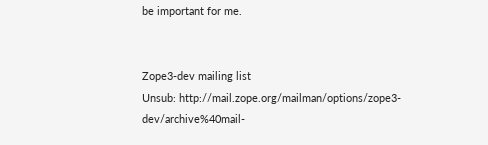be important for me.


Zope3-dev mailing list
Unsub: http://mail.zope.org/mailman/options/zope3-dev/archive%40mail-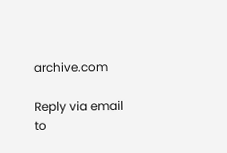archive.com

Reply via email to